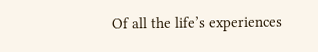Of all the life’s experiences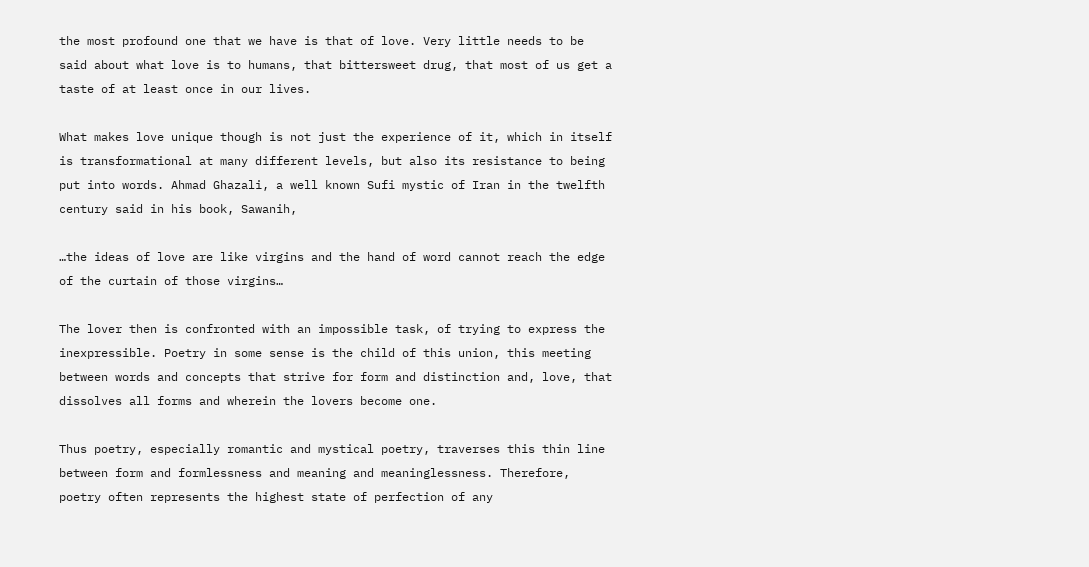the most profound one that we have is that of love. Very little needs to be said about what love is to humans, that bittersweet drug, that most of us get a taste of at least once in our lives.

What makes love unique though is not just the experience of it, which in itself is transformational at many different levels, but also its resistance to being put into words. Ahmad Ghazali, a well known Sufi mystic of Iran in the twelfth century said in his book, Sawanih,

…the ideas of love are like virgins and the hand of word cannot reach the edge of the curtain of those virgins…

The lover then is confronted with an impossible task, of trying to express the inexpressible. Poetry in some sense is the child of this union, this meeting between words and concepts that strive for form and distinction and, love, that dissolves all forms and wherein the lovers become one.

Thus poetry, especially romantic and mystical poetry, traverses this thin line between form and formlessness and meaning and meaninglessness. Therefore, poetry often represents the highest state of perfection of any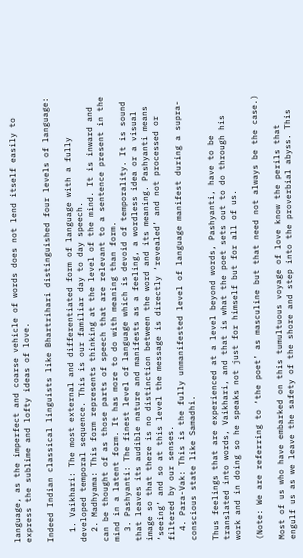language, as the imperfect and coarse vehicle of words does not lend itself easily to express the sublime and lofty ideas of love.

Indeed Indian classical linguists like Bhartrihari distinguished four levels of language:

  1. Vaikhari: The most external and differentiated form of language with a fully developed temporal sequence. This is our familiar day to day speech.
  2. Madhyama: This form represents thinking at the level of the mind. It is inward and can be thought of as those parts of speech that are relevant to a sentence present in the mind in a latent form. It has more to do with meaning than form.
  3. Pashyanti: The finest level of language which is devoid of temporality. It is sound that leaves its audible nature and manifests as a feeling, a wordless idea or a visual image so that there is no distinction between the word and its meaning. Pashyanti means ‘seeing’ and so at this level the message is directly ‘revealed’ and not processed or filtered by our senses.
  4. Para-Vak: This is the fully unmanifested level of language manifest during a supra-conscious state like Samadhi.

Thus feelings that are experienced at a level beyond words, Pashyanti, have to be translated into words, Vaikhari, and that is what the poet sets out to do through his work and in doing so he speaks not just for himself but for all of us.

(Note: We are referring to ‘the poet’ as masculine but that need not always be the case.)

Most of us who have embarked on this tumultuous voyage of love know the perils that engulf us as we leave the safety of the shore and step into the proverbial abyss. This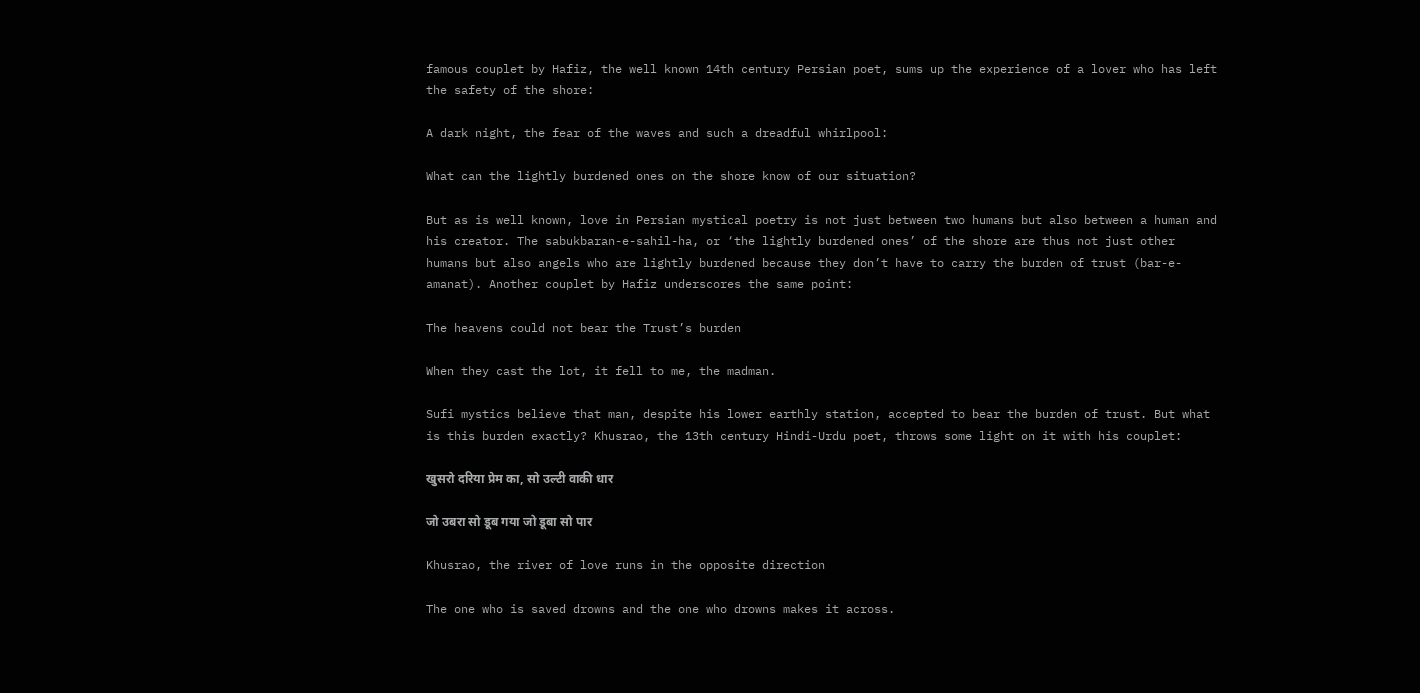famous couplet by Hafiz, the well known 14th century Persian poet, sums up the experience of a lover who has left the safety of the shore:

A dark night, the fear of the waves and such a dreadful whirlpool:

What can the lightly burdened ones on the shore know of our situation?

But as is well known, love in Persian mystical poetry is not just between two humans but also between a human and his creator. The sabukbaran-e-sahil-ha, or ‘the lightly burdened ones’ of the shore are thus not just other humans but also angels who are lightly burdened because they don’t have to carry the burden of trust (bar-e-amanat). Another couplet by Hafiz underscores the same point:

The heavens could not bear the Trust’s burden

When they cast the lot, it fell to me, the madman.

Sufi mystics believe that man, despite his lower earthly station, accepted to bear the burden of trust. But what is this burden exactly? Khusrao, the 13th century Hindi-Urdu poet, throws some light on it with his couplet:

खुसरो दरिया प्रेम का, सो उल्टी वाकी धार

जो उबरा सो डूब गया जो डूबा सो पार

Khusrao, the river of love runs in the opposite direction

The one who is saved drowns and the one who drowns makes it across.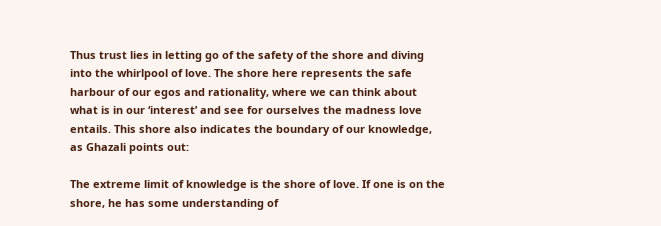Thus trust lies in letting go of the safety of the shore and diving into the whirlpool of love. The shore here represents the safe harbour of our egos and rationality, where we can think about what is in our ‘interest’ and see for ourselves the madness love entails. This shore also indicates the boundary of our knowledge, as Ghazali points out:

The extreme limit of knowledge is the shore of love. If one is on the shore, he has some understanding of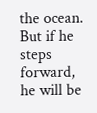the ocean. But if he steps forward, he will be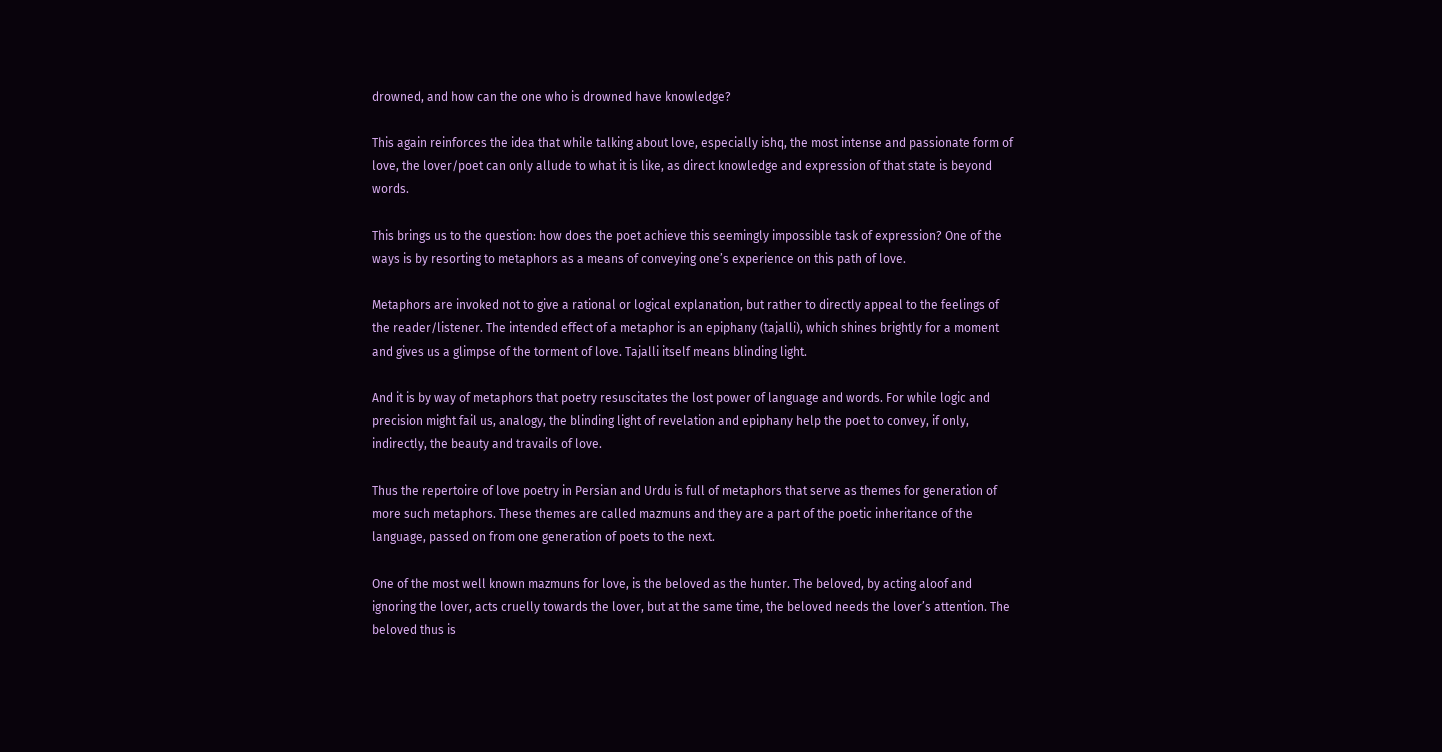drowned, and how can the one who is drowned have knowledge?

This again reinforces the idea that while talking about love, especially ishq, the most intense and passionate form of love, the lover/poet can only allude to what it is like, as direct knowledge and expression of that state is beyond words.

This brings us to the question: how does the poet achieve this seemingly impossible task of expression? One of the ways is by resorting to metaphors as a means of conveying one’s experience on this path of love.

Metaphors are invoked not to give a rational or logical explanation, but rather to directly appeal to the feelings of the reader/listener. The intended effect of a metaphor is an epiphany (tajalli), which shines brightly for a moment and gives us a glimpse of the torment of love. Tajalli itself means blinding light.

And it is by way of metaphors that poetry resuscitates the lost power of language and words. For while logic and precision might fail us, analogy, the blinding light of revelation and epiphany help the poet to convey, if only, indirectly, the beauty and travails of love.

Thus the repertoire of love poetry in Persian and Urdu is full of metaphors that serve as themes for generation of more such metaphors. These themes are called mazmuns and they are a part of the poetic inheritance of the language, passed on from one generation of poets to the next.

One of the most well known mazmuns for love, is the beloved as the hunter. The beloved, by acting aloof and ignoring the lover, acts cruelly towards the lover, but at the same time, the beloved needs the lover’s attention. The beloved thus is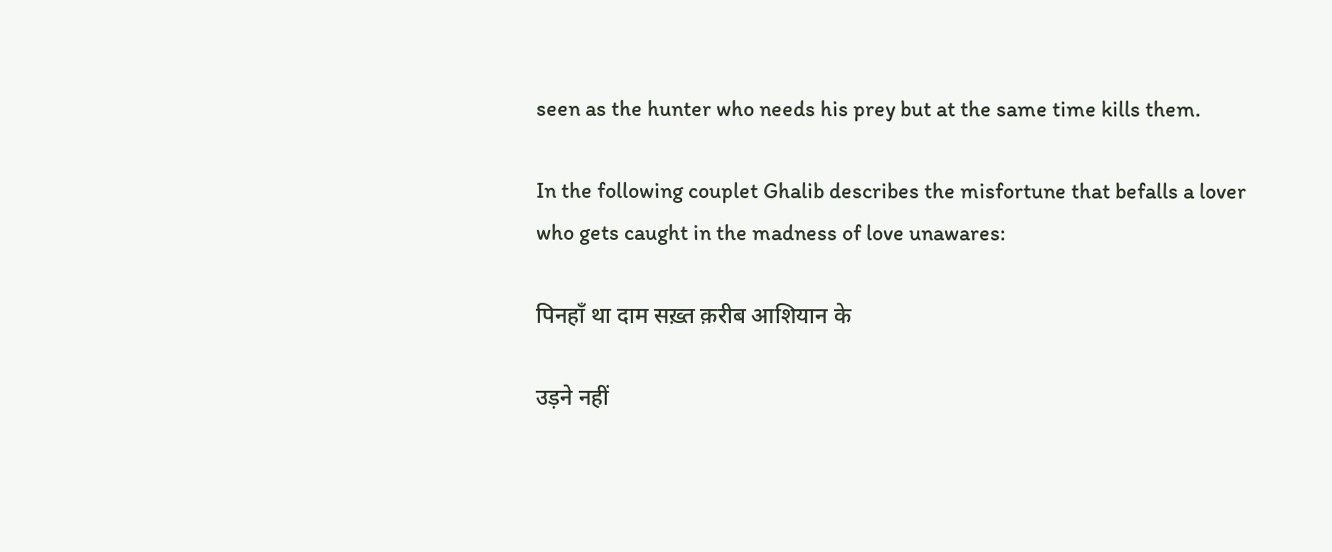seen as the hunter who needs his prey but at the same time kills them.

In the following couplet Ghalib describes the misfortune that befalls a lover who gets caught in the madness of love unawares:

पिनहाँ था दाम सख़्त क़रीब आशियान के

उड़ने नहीं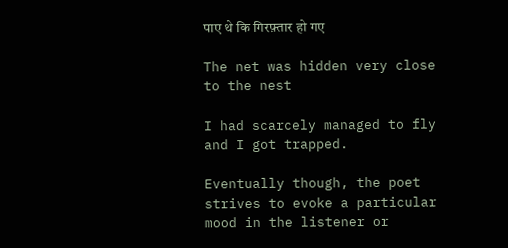पाए थे कि गिरफ़्तार हो गए

The net was hidden very close to the nest

I had scarcely managed to fly and I got trapped.

Eventually though, the poet strives to evoke a particular mood in the listener or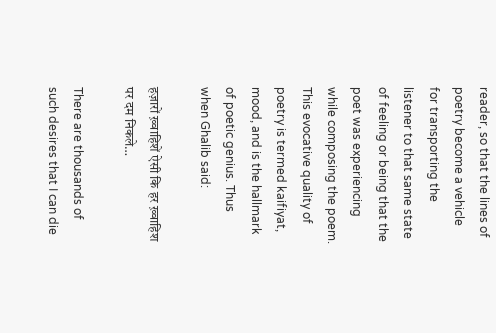reader, so that the lines of poetry become a vehicle for transporting the listener to that same state of feeling or being that the poet was experiencing while composing the poem. This evocative quality of poetry is termed kaifiyat, mood, and is the hallmark of poetic genius. Thus when Ghalib said:

हज़ारों ख़्वाहिशें ऐसी कि हर ख़्वाहिश पर दम निकले…

There are thousands of such desires that I can die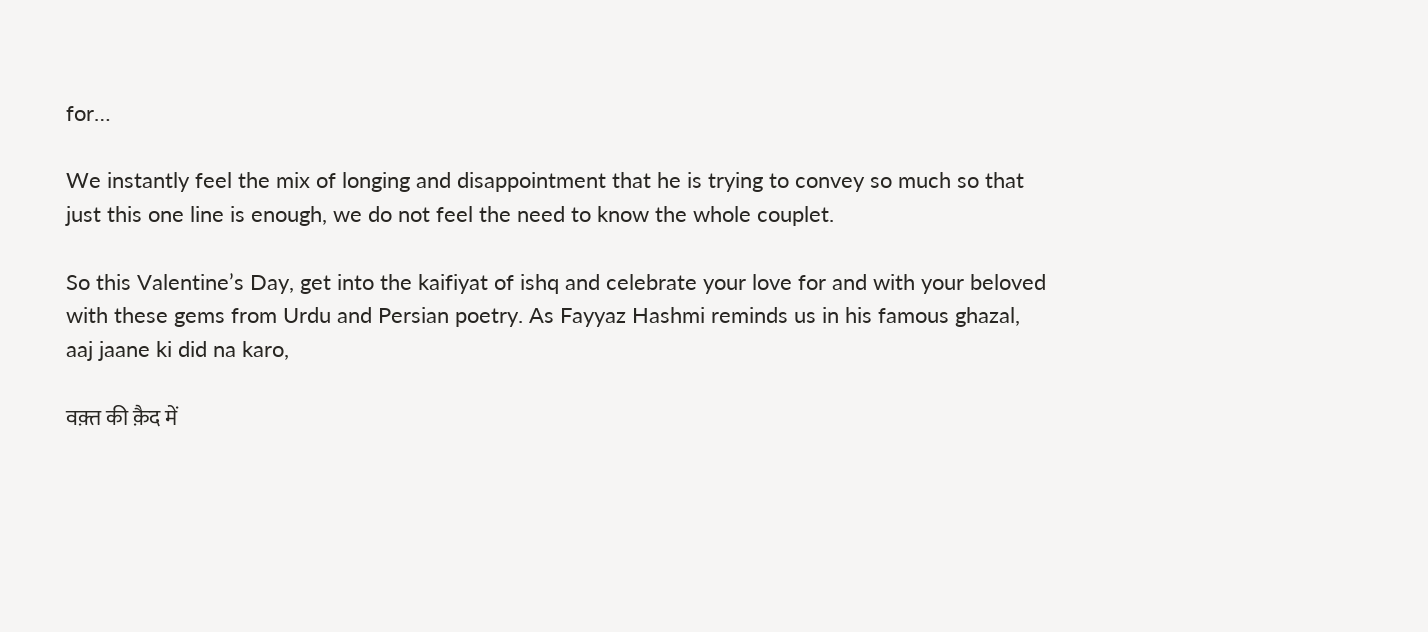for…

We instantly feel the mix of longing and disappointment that he is trying to convey so much so that just this one line is enough, we do not feel the need to know the whole couplet.

So this Valentine’s Day, get into the kaifiyat of ishq and celebrate your love for and with your beloved with these gems from Urdu and Persian poetry. As Fayyaz Hashmi reminds us in his famous ghazal, aaj jaane ki did na karo,

वक़्त की क़ैद में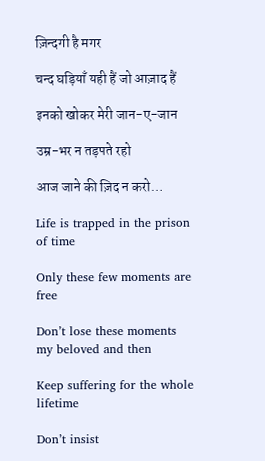ज़िन्दगी है मगर

चन्द घड़ियाँ यही हैं जो आज़ाद हैं

इनको खोकर मेरी जान-ए-जान

उम्र-भर न तड़पते रहो

आज जाने की ज़िद न करो…

Life is trapped in the prison of time

Only these few moments are free

Don’t lose these moments my beloved and then

Keep suffering for the whole lifetime

Don’t insist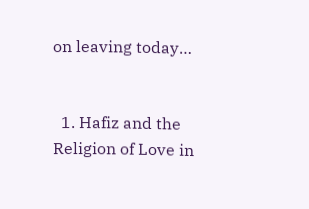on leaving today…


  1. Hafiz and the Religion of Love in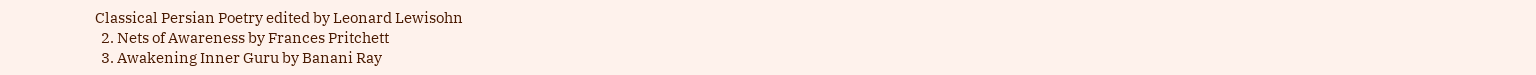Classical Persian Poetry edited by Leonard Lewisohn
  2. Nets of Awareness by Frances Pritchett
  3. Awakening Inner Guru by Banani Ray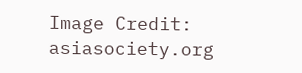Image Credit: asiasociety.org